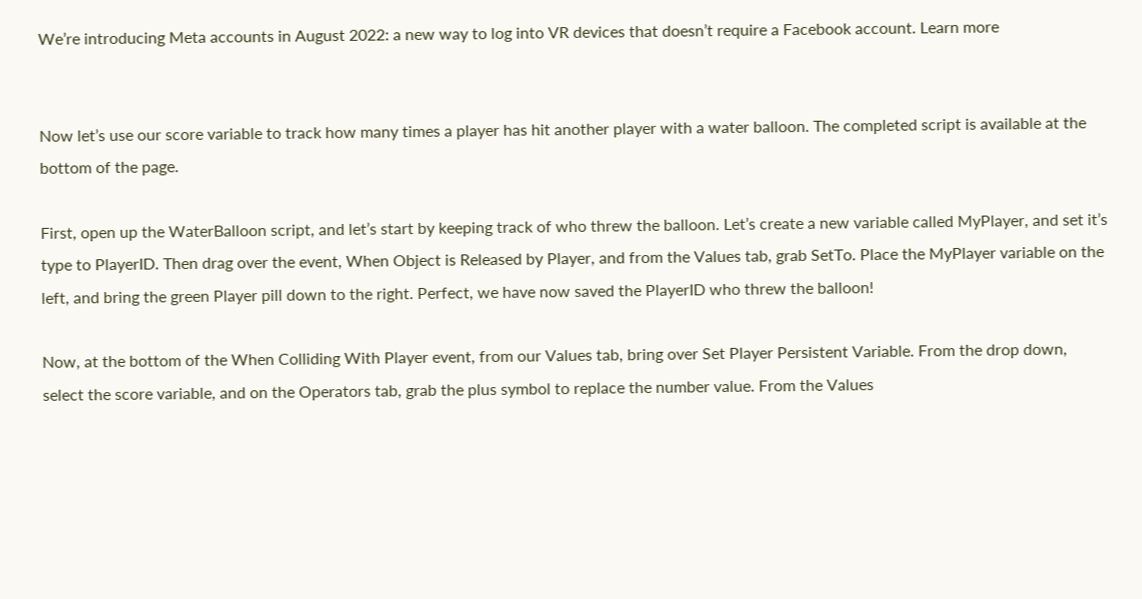We’re introducing Meta accounts in August 2022: a new way to log into VR devices that doesn’t require a Facebook account. Learn more


Now let’s use our score variable to track how many times a player has hit another player with a water balloon. The completed script is available at the bottom of the page.

First, open up the WaterBalloon script, and let’s start by keeping track of who threw the balloon. Let’s create a new variable called MyPlayer, and set it’s type to PlayerID. Then drag over the event, When Object is Released by Player, and from the Values tab, grab SetTo. Place the MyPlayer variable on the left, and bring the green Player pill down to the right. Perfect, we have now saved the PlayerID who threw the balloon!

Now, at the bottom of the When Colliding With Player event, from our Values tab, bring over Set Player Persistent Variable. From the drop down, select the score variable, and on the Operators tab, grab the plus symbol to replace the number value. From the Values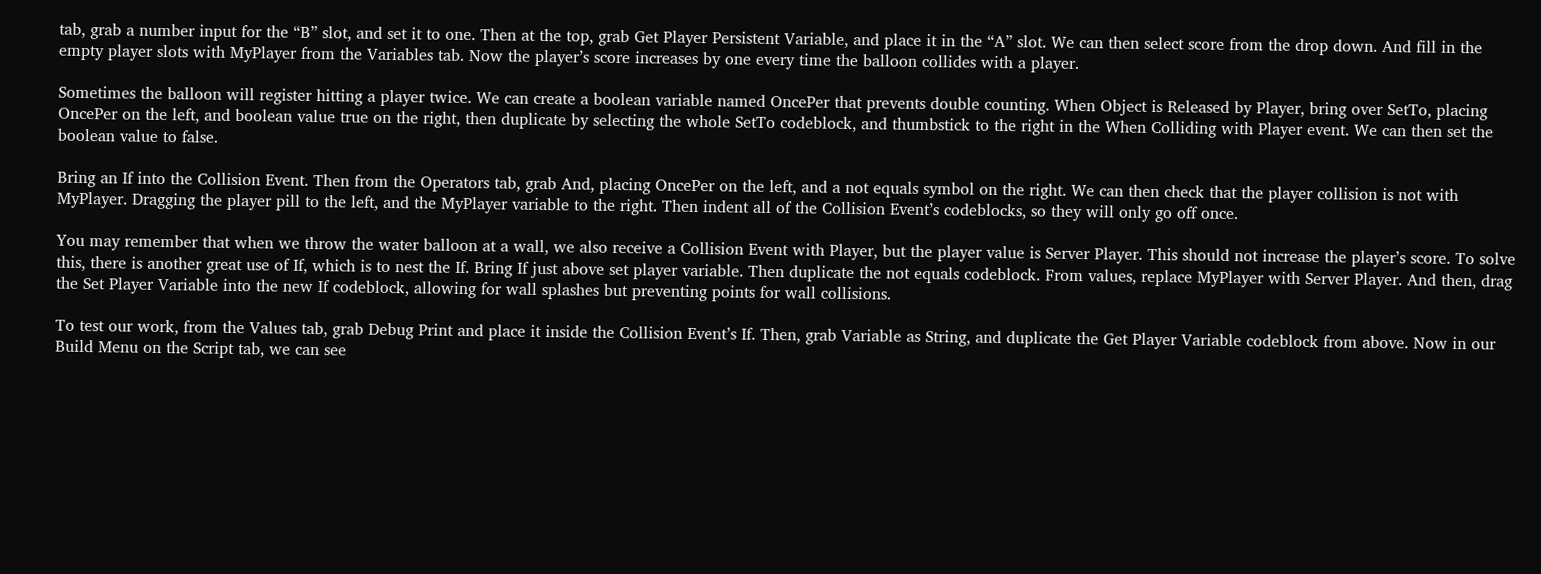tab, grab a number input for the “B” slot, and set it to one. Then at the top, grab Get Player Persistent Variable, and place it in the “A” slot. We can then select score from the drop down. And fill in the empty player slots with MyPlayer from the Variables tab. Now the player’s score increases by one every time the balloon collides with a player.

Sometimes the balloon will register hitting a player twice. We can create a boolean variable named OncePer that prevents double counting. When Object is Released by Player, bring over SetTo, placing OncePer on the left, and boolean value true on the right, then duplicate by selecting the whole SetTo codeblock, and thumbstick to the right in the When Colliding with Player event. We can then set the boolean value to false.

Bring an If into the Collision Event. Then from the Operators tab, grab And, placing OncePer on the left, and a not equals symbol on the right. We can then check that the player collision is not with MyPlayer. Dragging the player pill to the left, and the MyPlayer variable to the right. Then indent all of the Collision Event’s codeblocks, so they will only go off once.

You may remember that when we throw the water balloon at a wall, we also receive a Collision Event with Player, but the player value is Server Player. This should not increase the player’s score. To solve this, there is another great use of If, which is to nest the If. Bring If just above set player variable. Then duplicate the not equals codeblock. From values, replace MyPlayer with Server Player. And then, drag the Set Player Variable into the new If codeblock, allowing for wall splashes but preventing points for wall collisions.

To test our work, from the Values tab, grab Debug Print and place it inside the Collision Event’s If. Then, grab Variable as String, and duplicate the Get Player Variable codeblock from above. Now in our Build Menu on the Script tab, we can see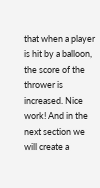that when a player is hit by a balloon, the score of the thrower is increased. Nice work! And in the next section we will create a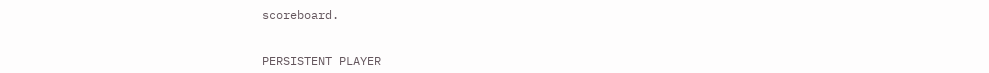scoreboard.


PERSISTENT PLAYER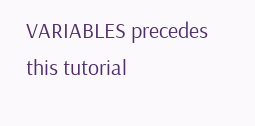VARIABLES precedes this tutorial